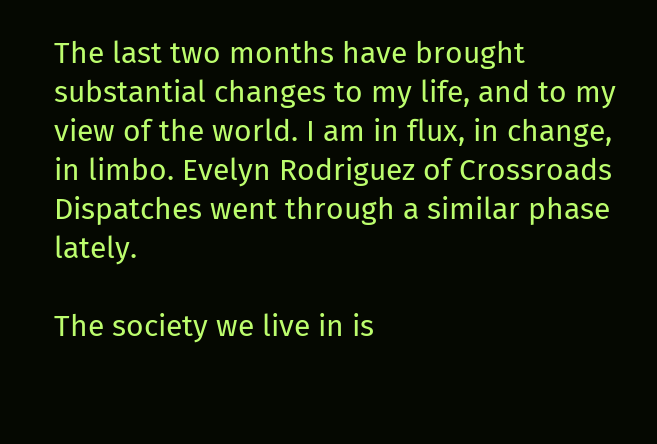The last two months have brought substantial changes to my life, and to my view of the world. I am in flux, in change, in limbo. Evelyn Rodriguez of Crossroads Dispatches went through a similar phase lately.

The society we live in is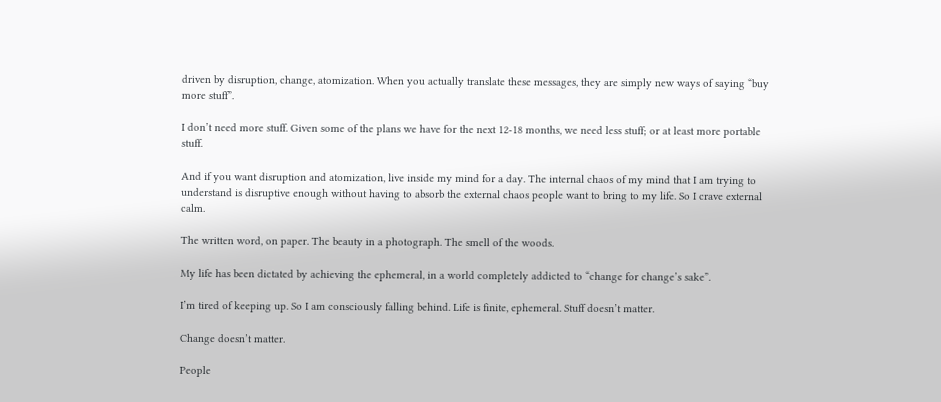driven by disruption, change, atomization. When you actually translate these messages, they are simply new ways of saying “buy more stuff”.

I don’t need more stuff. Given some of the plans we have for the next 12-18 months, we need less stuff; or at least more portable stuff.

And if you want disruption and atomization, live inside my mind for a day. The internal chaos of my mind that I am trying to understand is disruptive enough without having to absorb the external chaos people want to bring to my life. So I crave external calm.

The written word, on paper. The beauty in a photograph. The smell of the woods.

My life has been dictated by achieving the ephemeral, in a world completely addicted to “change for change’s sake”.

I’m tired of keeping up. So I am consciously falling behind. Life is finite, ephemeral. Stuff doesn’t matter.

Change doesn’t matter.

People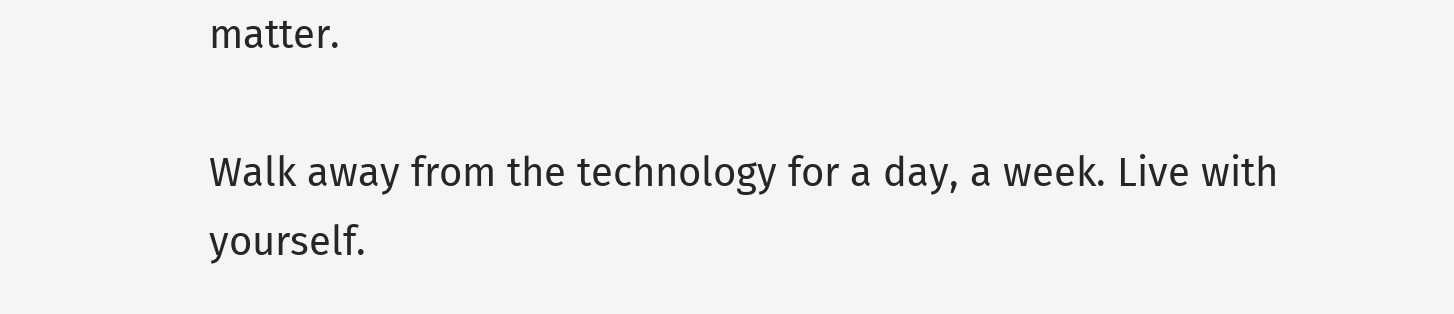matter.

Walk away from the technology for a day, a week. Live with yourself.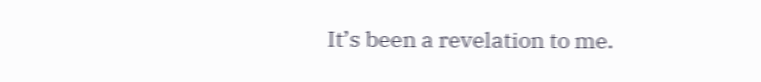It’s been a revelation to me.